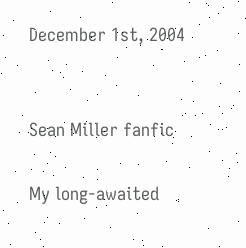December 1st, 2004


Sean Miller fanfic

My long-awaited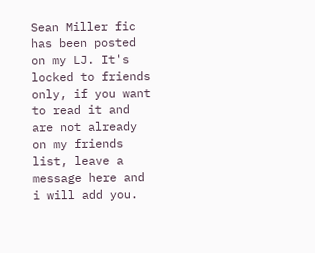Sean Miller fic has been posted on my LJ. It's locked to friends only, if you want to read it and are not already on my friends list, leave a message here and i will add you.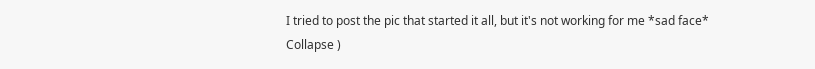I tried to post the pic that started it all, but it's not working for me *sad face*
Collapse )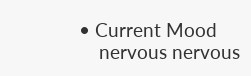• Current Mood
    nervous nervous